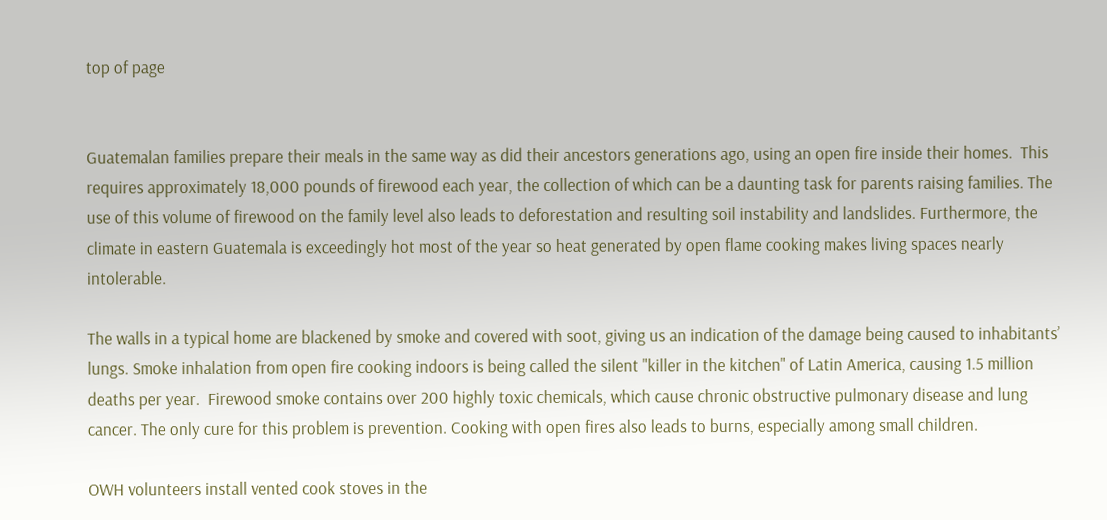top of page


Guatemalan families prepare their meals in the same way as did their ancestors generations ago, using an open fire inside their homes.  This requires approximately 18,000 pounds of firewood each year, the collection of which can be a daunting task for parents raising families. The use of this volume of firewood on the family level also leads to deforestation and resulting soil instability and landslides. Furthermore, the climate in eastern Guatemala is exceedingly hot most of the year so heat generated by open flame cooking makes living spaces nearly intolerable.

The walls in a typical home are blackened by smoke and covered with soot, giving us an indication of the damage being caused to inhabitants’ lungs. Smoke inhalation from open fire cooking indoors is being called the silent "killer in the kitchen" of Latin America, causing 1.5 million deaths per year.  Firewood smoke contains over 200 highly toxic chemicals, which cause chronic obstructive pulmonary disease and lung cancer. The only cure for this problem is prevention. Cooking with open fires also leads to burns, especially among small children.

OWH volunteers install vented cook stoves in the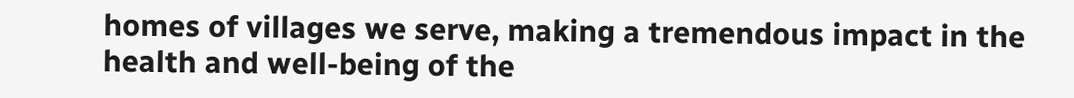homes of villages we serve, making a tremendous impact in the health and well-being of the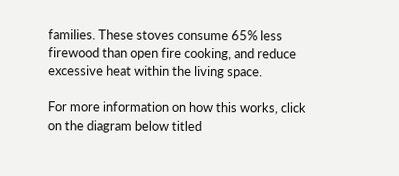families. These stoves consume 65% less firewood than open fire cooking, and reduce excessive heat within the living space.

For more information on how this works, click on the diagram below titled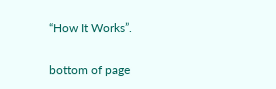“How It Works”.

bottom of page